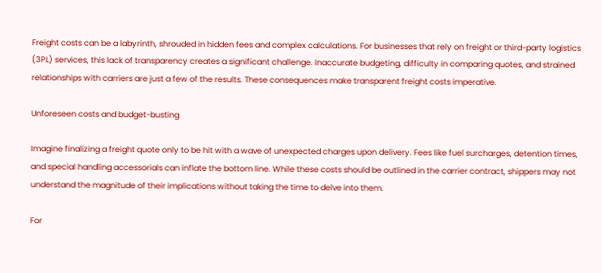Freight costs can be a labyrinth, shrouded in hidden fees and complex calculations. For businesses that rely on freight or third-party logistics (3PL) services, this lack of transparency creates a significant challenge. Inaccurate budgeting, difficulty in comparing quotes, and strained relationships with carriers are just a few of the results. These consequences make transparent freight costs imperative.

Unforeseen costs and budget-busting

Imagine finalizing a freight quote only to be hit with a wave of unexpected charges upon delivery. Fees like fuel surcharges, detention times, and special handling accessorials can inflate the bottom line. While these costs should be outlined in the carrier contract, shippers may not understand the magnitude of their implications without taking the time to delve into them.

For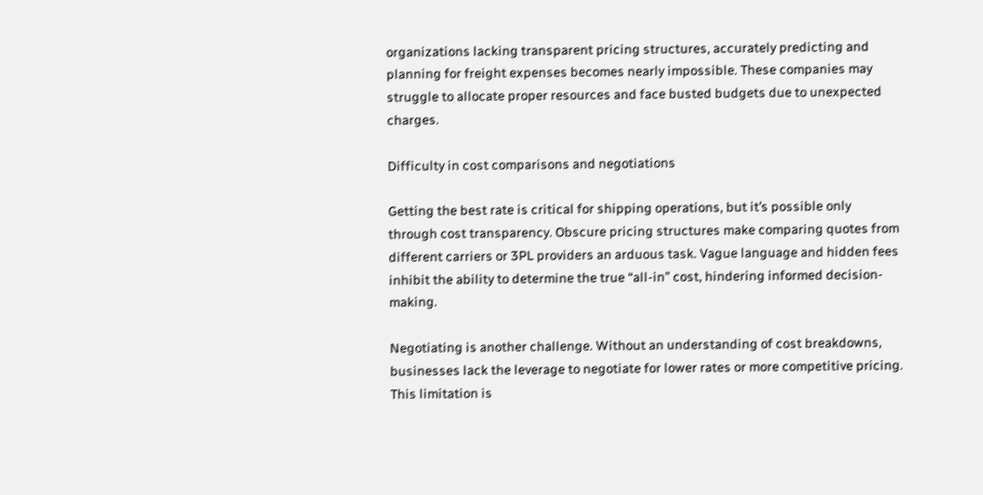organizations lacking transparent pricing structures, accurately predicting and planning for freight expenses becomes nearly impossible. These companies may struggle to allocate proper resources and face busted budgets due to unexpected charges.

Difficulty in cost comparisons and negotiations

Getting the best rate is critical for shipping operations, but it’s possible only through cost transparency. Obscure pricing structures make comparing quotes from different carriers or 3PL providers an arduous task. Vague language and hidden fees inhibit the ability to determine the true “all-in” cost, hindering informed decision-making.

Negotiating is another challenge. Without an understanding of cost breakdowns, businesses lack the leverage to negotiate for lower rates or more competitive pricing. This limitation is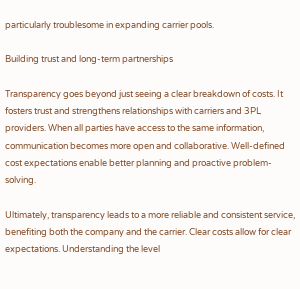particularly troublesome in expanding carrier pools.

Building trust and long-term partnerships

Transparency goes beyond just seeing a clear breakdown of costs. It fosters trust and strengthens relationships with carriers and 3PL providers. When all parties have access to the same information, communication becomes more open and collaborative. Well-defined cost expectations enable better planning and proactive problem-solving.

Ultimately, transparency leads to a more reliable and consistent service, benefiting both the company and the carrier. Clear costs allow for clear expectations. Understanding the level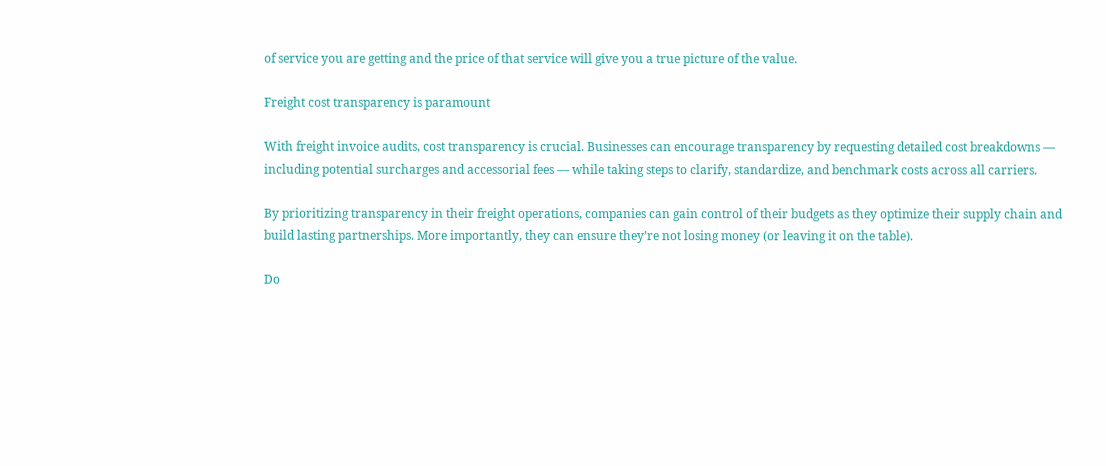of service you are getting and the price of that service will give you a true picture of the value.

Freight cost transparency is paramount

With freight invoice audits, cost transparency is crucial. Businesses can encourage transparency by requesting detailed cost breakdowns — including potential surcharges and accessorial fees — while taking steps to clarify, standardize, and benchmark costs across all carriers.

By prioritizing transparency in their freight operations, companies can gain control of their budgets as they optimize their supply chain and build lasting partnerships. More importantly, they can ensure they’re not losing money (or leaving it on the table).

Do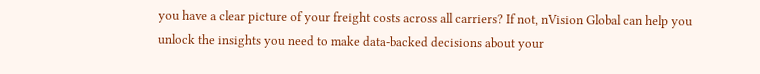you have a clear picture of your freight costs across all carriers? If not, nVision Global can help you unlock the insights you need to make data-backed decisions about your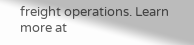freight operations. Learn more at